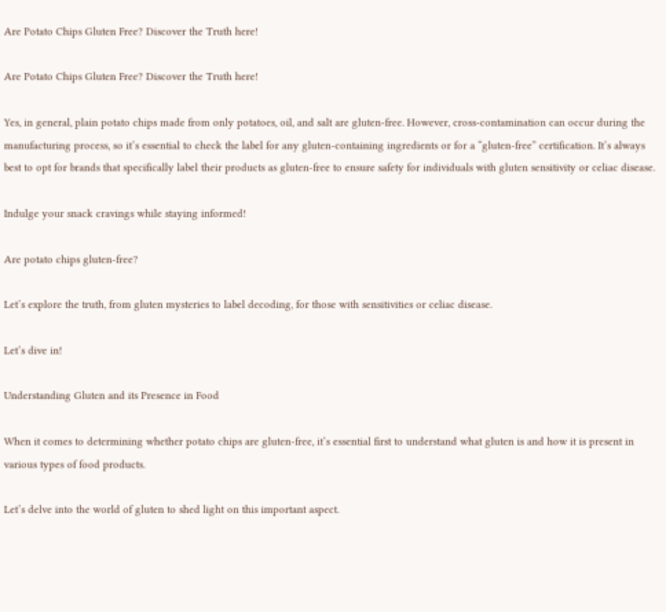Are Potato Chips Gluten Free? Discover the Truth here!

Are Potato Chips Gluten Free? Discover the Truth here!

Yes, in general, plain potato chips made from only potatoes, oil, and salt are gluten-free. However, cross-contamination can occur during the manufacturing process, so it’s essential to check the label for any gluten-containing ingredients or for a “gluten-free” certification. It’s always best to opt for brands that specifically label their products as gluten-free to ensure safety for individuals with gluten sensitivity or celiac disease.

Indulge your snack cravings while staying informed!

Are potato chips gluten-free?

Let’s explore the truth, from gluten mysteries to label decoding, for those with sensitivities or celiac disease.

Let’s dive in!

Understanding Gluten and its Presence in Food

When it comes to determining whether potato chips are gluten-free, it’s essential first to understand what gluten is and how it is present in various types of food products.

Let’s delve into the world of gluten to shed light on this important aspect.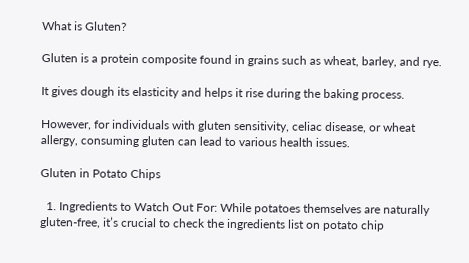What is Gluten?

Gluten is a protein composite found in grains such as wheat, barley, and rye.

It gives dough its elasticity and helps it rise during the baking process.

However, for individuals with gluten sensitivity, celiac disease, or wheat allergy, consuming gluten can lead to various health issues.

Gluten in Potato Chips

  1. Ingredients to Watch Out For: While potatoes themselves are naturally gluten-free, it’s crucial to check the ingredients list on potato chip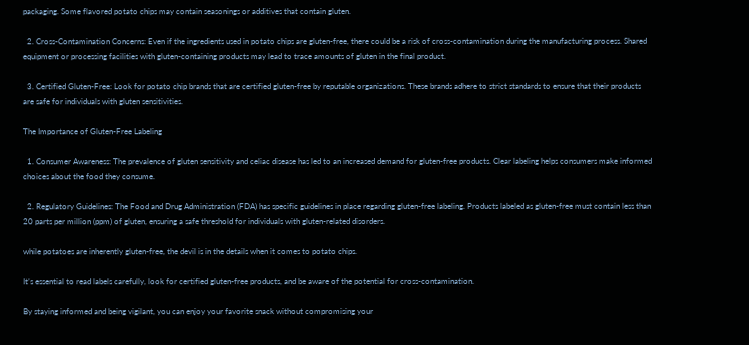packaging. Some flavored potato chips may contain seasonings or additives that contain gluten.

  2. Cross-Contamination Concerns: Even if the ingredients used in potato chips are gluten-free, there could be a risk of cross-contamination during the manufacturing process. Shared equipment or processing facilities with gluten-containing products may lead to trace amounts of gluten in the final product.

  3. Certified Gluten-Free: Look for potato chip brands that are certified gluten-free by reputable organizations. These brands adhere to strict standards to ensure that their products are safe for individuals with gluten sensitivities.

The Importance of Gluten-Free Labeling

  1. Consumer Awareness: The prevalence of gluten sensitivity and celiac disease has led to an increased demand for gluten-free products. Clear labeling helps consumers make informed choices about the food they consume.

  2. Regulatory Guidelines: The Food and Drug Administration (FDA) has specific guidelines in place regarding gluten-free labeling. Products labeled as gluten-free must contain less than 20 parts per million (ppm) of gluten, ensuring a safe threshold for individuals with gluten-related disorders.

while potatoes are inherently gluten-free, the devil is in the details when it comes to potato chips.

It’s essential to read labels carefully, look for certified gluten-free products, and be aware of the potential for cross-contamination.

By staying informed and being vigilant, you can enjoy your favorite snack without compromising your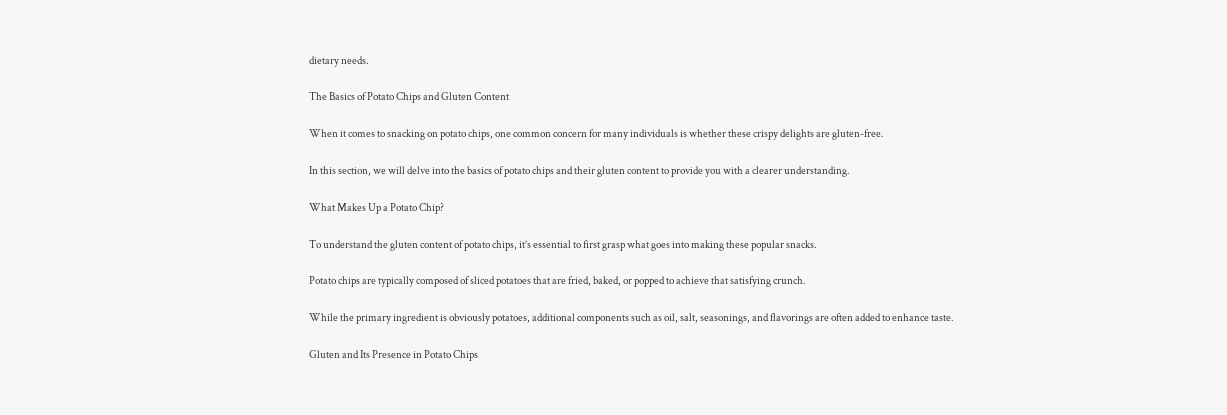dietary needs.

The Basics of Potato Chips and Gluten Content

When it comes to snacking on potato chips, one common concern for many individuals is whether these crispy delights are gluten-free.

In this section, we will delve into the basics of potato chips and their gluten content to provide you with a clearer understanding.

What Makes Up a Potato Chip?

To understand the gluten content of potato chips, it’s essential to first grasp what goes into making these popular snacks.

Potato chips are typically composed of sliced potatoes that are fried, baked, or popped to achieve that satisfying crunch.

While the primary ingredient is obviously potatoes, additional components such as oil, salt, seasonings, and flavorings are often added to enhance taste.

Gluten and Its Presence in Potato Chips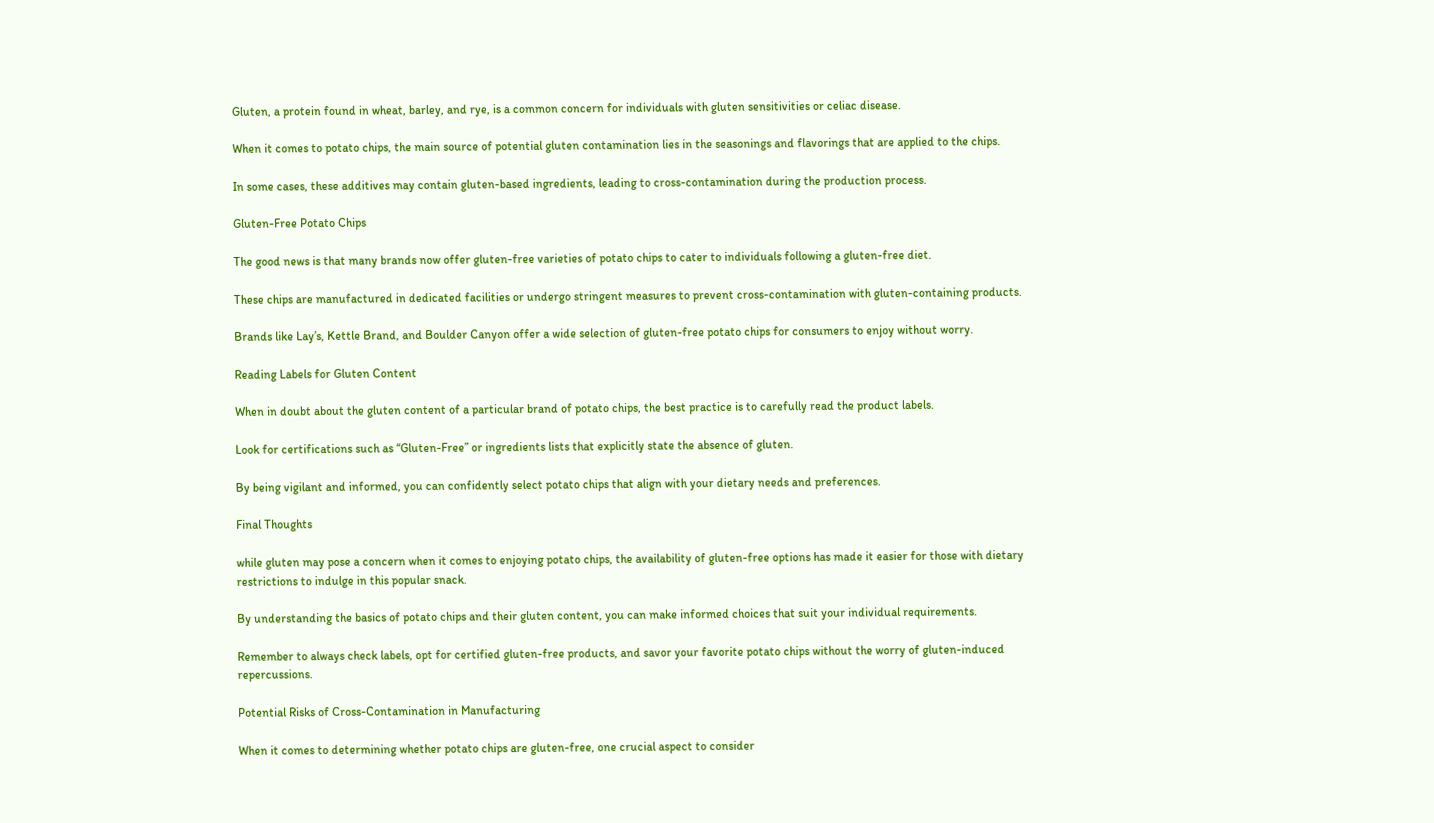Gluten, a protein found in wheat, barley, and rye, is a common concern for individuals with gluten sensitivities or celiac disease.

When it comes to potato chips, the main source of potential gluten contamination lies in the seasonings and flavorings that are applied to the chips.

In some cases, these additives may contain gluten-based ingredients, leading to cross-contamination during the production process.

Gluten-Free Potato Chips

The good news is that many brands now offer gluten-free varieties of potato chips to cater to individuals following a gluten-free diet.

These chips are manufactured in dedicated facilities or undergo stringent measures to prevent cross-contamination with gluten-containing products.

Brands like Lay’s, Kettle Brand, and Boulder Canyon offer a wide selection of gluten-free potato chips for consumers to enjoy without worry.

Reading Labels for Gluten Content

When in doubt about the gluten content of a particular brand of potato chips, the best practice is to carefully read the product labels.

Look for certifications such as “Gluten-Free” or ingredients lists that explicitly state the absence of gluten.

By being vigilant and informed, you can confidently select potato chips that align with your dietary needs and preferences.

Final Thoughts

while gluten may pose a concern when it comes to enjoying potato chips, the availability of gluten-free options has made it easier for those with dietary restrictions to indulge in this popular snack.

By understanding the basics of potato chips and their gluten content, you can make informed choices that suit your individual requirements.

Remember to always check labels, opt for certified gluten-free products, and savor your favorite potato chips without the worry of gluten-induced repercussions.

Potential Risks of Cross-Contamination in Manufacturing

When it comes to determining whether potato chips are gluten-free, one crucial aspect to consider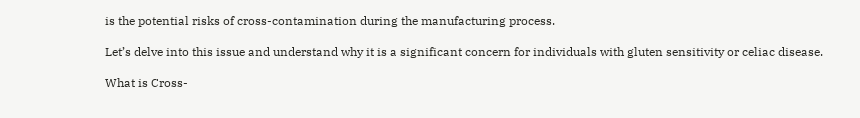is the potential risks of cross-contamination during the manufacturing process.

Let’s delve into this issue and understand why it is a significant concern for individuals with gluten sensitivity or celiac disease.

What is Cross-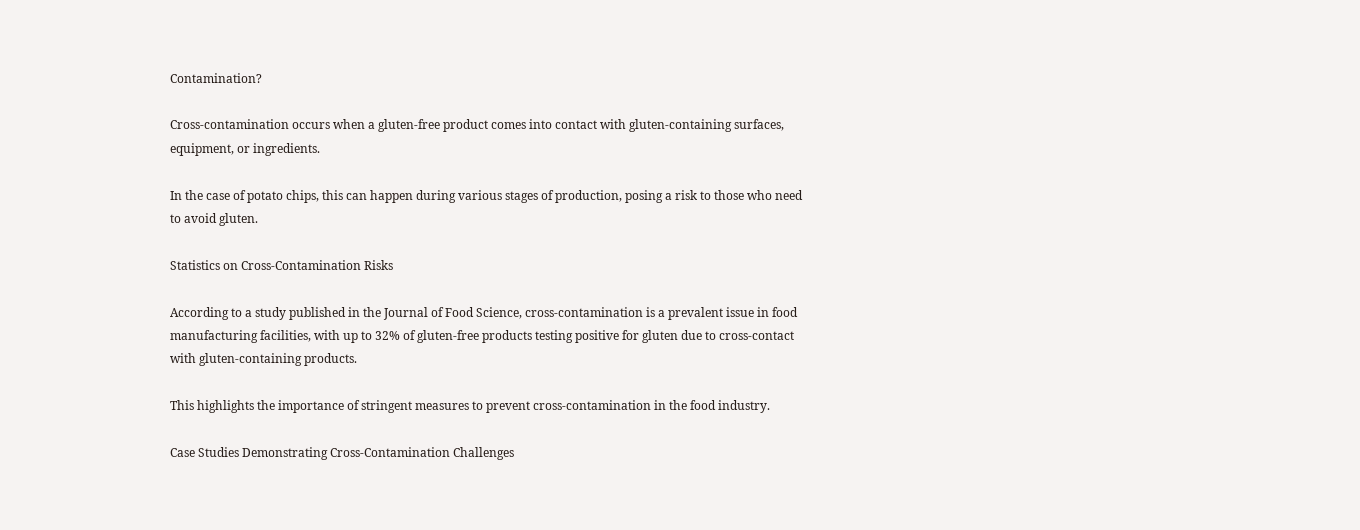Contamination?

Cross-contamination occurs when a gluten-free product comes into contact with gluten-containing surfaces, equipment, or ingredients.

In the case of potato chips, this can happen during various stages of production, posing a risk to those who need to avoid gluten.

Statistics on Cross-Contamination Risks

According to a study published in the Journal of Food Science, cross-contamination is a prevalent issue in food manufacturing facilities, with up to 32% of gluten-free products testing positive for gluten due to cross-contact with gluten-containing products.

This highlights the importance of stringent measures to prevent cross-contamination in the food industry.

Case Studies Demonstrating Cross-Contamination Challenges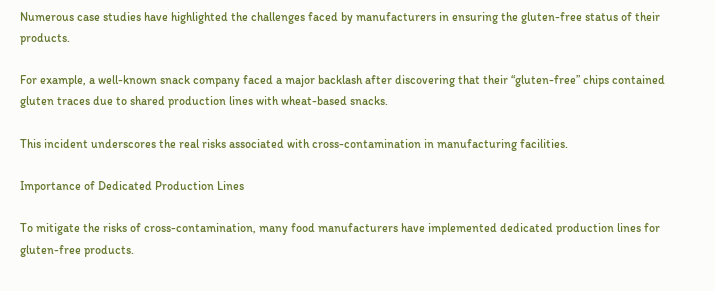Numerous case studies have highlighted the challenges faced by manufacturers in ensuring the gluten-free status of their products.

For example, a well-known snack company faced a major backlash after discovering that their “gluten-free” chips contained gluten traces due to shared production lines with wheat-based snacks.

This incident underscores the real risks associated with cross-contamination in manufacturing facilities.

Importance of Dedicated Production Lines

To mitigate the risks of cross-contamination, many food manufacturers have implemented dedicated production lines for gluten-free products.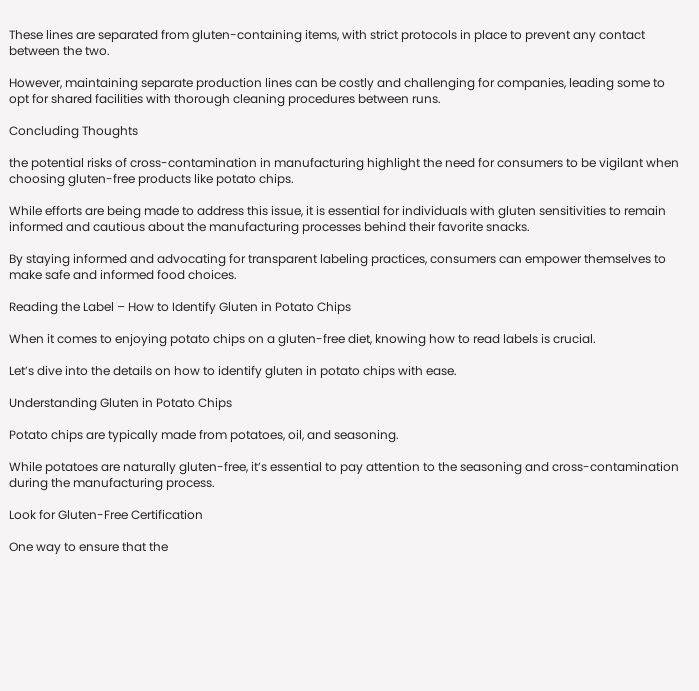These lines are separated from gluten-containing items, with strict protocols in place to prevent any contact between the two.

However, maintaining separate production lines can be costly and challenging for companies, leading some to opt for shared facilities with thorough cleaning procedures between runs.

Concluding Thoughts

the potential risks of cross-contamination in manufacturing highlight the need for consumers to be vigilant when choosing gluten-free products like potato chips.

While efforts are being made to address this issue, it is essential for individuals with gluten sensitivities to remain informed and cautious about the manufacturing processes behind their favorite snacks.

By staying informed and advocating for transparent labeling practices, consumers can empower themselves to make safe and informed food choices.

Reading the Label – How to Identify Gluten in Potato Chips

When it comes to enjoying potato chips on a gluten-free diet, knowing how to read labels is crucial.

Let’s dive into the details on how to identify gluten in potato chips with ease.

Understanding Gluten in Potato Chips

Potato chips are typically made from potatoes, oil, and seasoning.

While potatoes are naturally gluten-free, it’s essential to pay attention to the seasoning and cross-contamination during the manufacturing process.

Look for Gluten-Free Certification

One way to ensure that the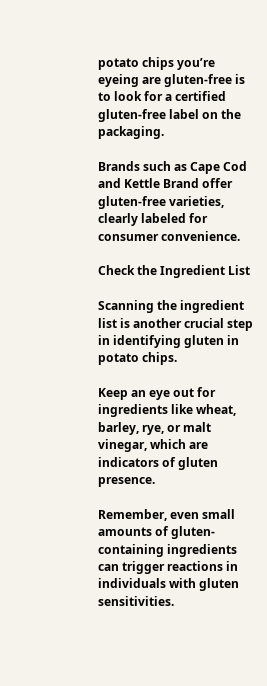potato chips you’re eyeing are gluten-free is to look for a certified gluten-free label on the packaging.

Brands such as Cape Cod and Kettle Brand offer gluten-free varieties, clearly labeled for consumer convenience.

Check the Ingredient List

Scanning the ingredient list is another crucial step in identifying gluten in potato chips.

Keep an eye out for ingredients like wheat, barley, rye, or malt vinegar, which are indicators of gluten presence.

Remember, even small amounts of gluten-containing ingredients can trigger reactions in individuals with gluten sensitivities.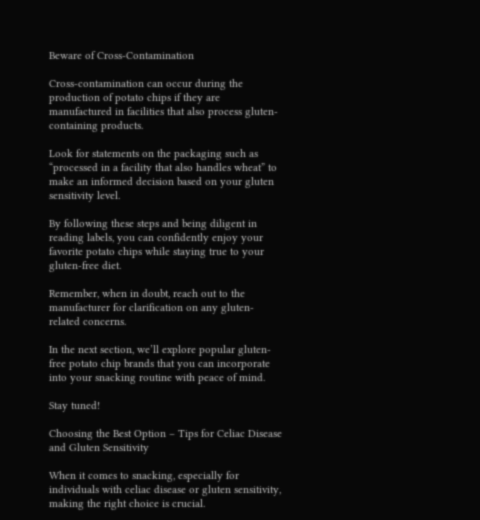Beware of Cross-Contamination

Cross-contamination can occur during the production of potato chips if they are manufactured in facilities that also process gluten-containing products.

Look for statements on the packaging such as “processed in a facility that also handles wheat” to make an informed decision based on your gluten sensitivity level.

By following these steps and being diligent in reading labels, you can confidently enjoy your favorite potato chips while staying true to your gluten-free diet.

Remember, when in doubt, reach out to the manufacturer for clarification on any gluten-related concerns.

In the next section, we’ll explore popular gluten-free potato chip brands that you can incorporate into your snacking routine with peace of mind.

Stay tuned!

Choosing the Best Option – Tips for Celiac Disease and Gluten Sensitivity

When it comes to snacking, especially for individuals with celiac disease or gluten sensitivity, making the right choice is crucial.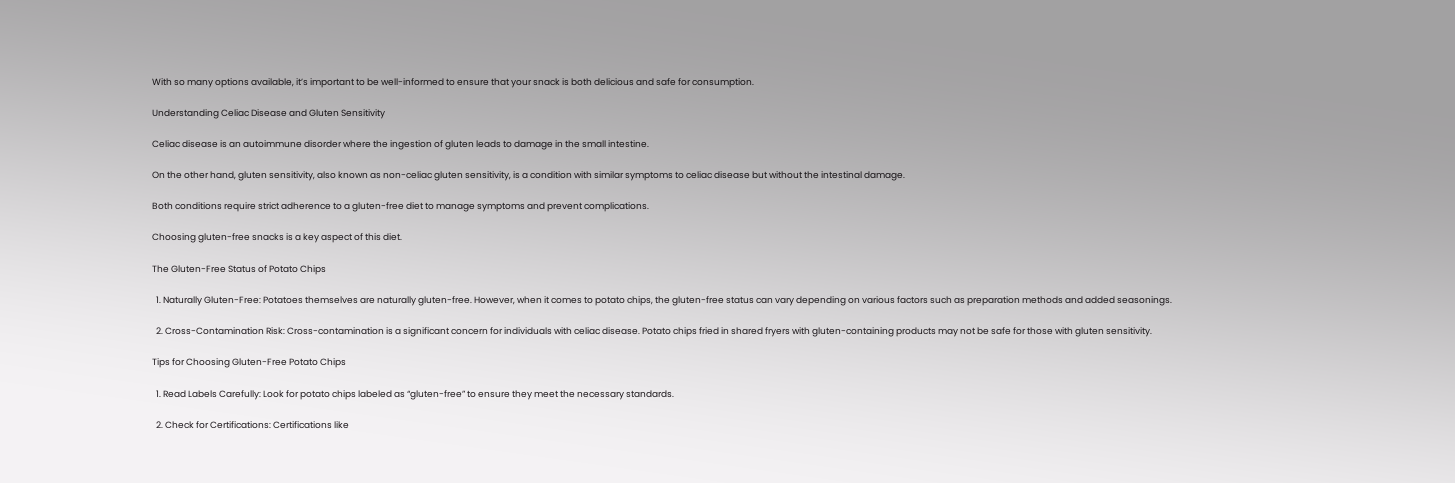With so many options available, it’s important to be well-informed to ensure that your snack is both delicious and safe for consumption.

Understanding Celiac Disease and Gluten Sensitivity

Celiac disease is an autoimmune disorder where the ingestion of gluten leads to damage in the small intestine.

On the other hand, gluten sensitivity, also known as non-celiac gluten sensitivity, is a condition with similar symptoms to celiac disease but without the intestinal damage.

Both conditions require strict adherence to a gluten-free diet to manage symptoms and prevent complications.

Choosing gluten-free snacks is a key aspect of this diet.

The Gluten-Free Status of Potato Chips

  1. Naturally Gluten-Free: Potatoes themselves are naturally gluten-free. However, when it comes to potato chips, the gluten-free status can vary depending on various factors such as preparation methods and added seasonings.

  2. Cross-Contamination Risk: Cross-contamination is a significant concern for individuals with celiac disease. Potato chips fried in shared fryers with gluten-containing products may not be safe for those with gluten sensitivity.

Tips for Choosing Gluten-Free Potato Chips

  1. Read Labels Carefully: Look for potato chips labeled as “gluten-free” to ensure they meet the necessary standards.

  2. Check for Certifications: Certifications like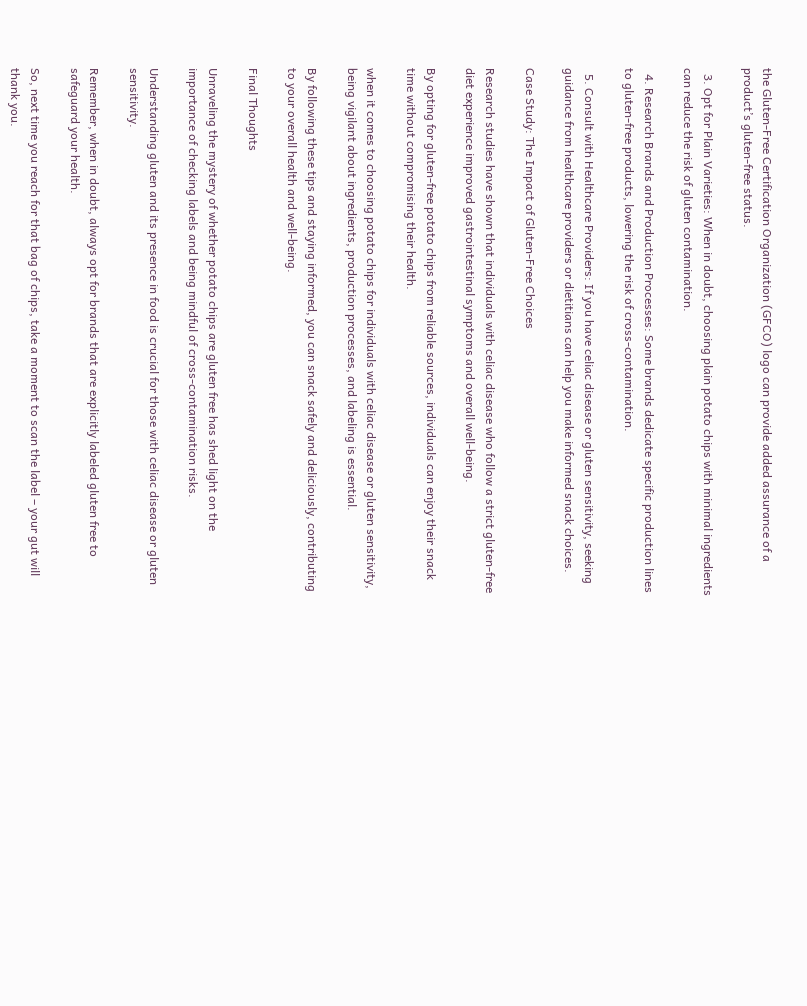the Gluten-Free Certification Organization (GFCO) logo can provide added assurance of a product’s gluten-free status.

  3. Opt for Plain Varieties: When in doubt, choosing plain potato chips with minimal ingredients can reduce the risk of gluten contamination.

  4. Research Brands and Production Processes: Some brands dedicate specific production lines to gluten-free products, lowering the risk of cross-contamination.

  5. Consult with Healthcare Providers: If you have celiac disease or gluten sensitivity, seeking guidance from healthcare providers or dietitians can help you make informed snack choices.

Case Study: The Impact of Gluten-Free Choices

Research studies have shown that individuals with celiac disease who follow a strict gluten-free diet experience improved gastrointestinal symptoms and overall well-being.

By opting for gluten-free potato chips from reliable sources, individuals can enjoy their snack time without compromising their health.

when it comes to choosing potato chips for individuals with celiac disease or gluten sensitivity, being vigilant about ingredients, production processes, and labeling is essential.

By following these tips and staying informed, you can snack safely and deliciously, contributing to your overall health and well-being.

Final Thoughts

Unraveling the mystery of whether potato chips are gluten free has shed light on the importance of checking labels and being mindful of cross-contamination risks.

Understanding gluten and its presence in food is crucial for those with celiac disease or gluten sensitivity.

Remember, when in doubt, always opt for brands that are explicitly labeled gluten free to safeguard your health.

So, next time you reach for that bag of chips, take a moment to scan the label – your gut will thank you.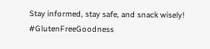Stay informed, stay safe, and snack wisely! #GlutenFreeGoodness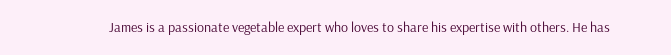James is a passionate vegetable expert who loves to share his expertise with others. He has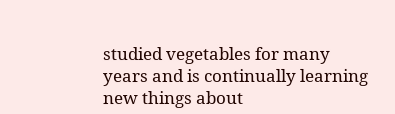studied vegetables for many years and is continually learning new things about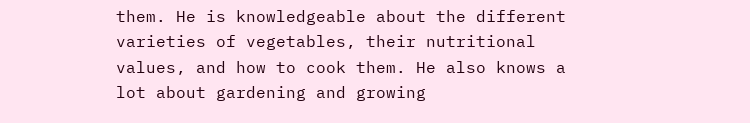them. He is knowledgeable about the different varieties of vegetables, their nutritional values, and how to cook them. He also knows a lot about gardening and growing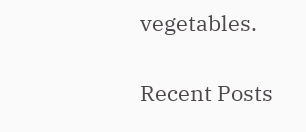vegetables.

Recent Posts